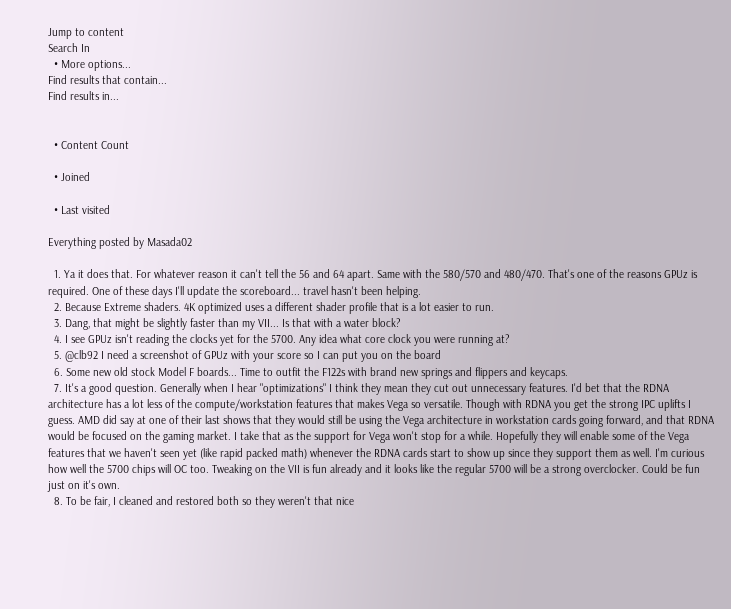Jump to content
Search In
  • More options...
Find results that contain...
Find results in...


  • Content Count

  • Joined

  • Last visited

Everything posted by Masada02

  1. Ya it does that. For whatever reason it can't tell the 56 and 64 apart. Same with the 580/570 and 480/470. That's one of the reasons GPUz is required. One of these days I'll update the scoreboard... travel hasn't been helping.
  2. Because Extreme shaders. 4K optimized uses a different shader profile that is a lot easier to run.
  3. Dang, that might be slightly faster than my VII... Is that with a water block?
  4. I see GPUz isn't reading the clocks yet for the 5700. Any idea what core clock you were running at?
  5. @clb92 I need a screenshot of GPUz with your score so I can put you on the board
  6. Some new old stock Model F boards... Time to outfit the F122s with brand new springs and flippers and keycaps.
  7. It's a good question. Generally when I hear "optimizations" I think they mean they cut out unnecessary features. I'd bet that the RDNA architecture has a lot less of the compute/workstation features that makes Vega so versatile. Though with RDNA you get the strong IPC uplifts I guess. AMD did say at one of their last shows that they would still be using the Vega architecture in workstation cards going forward, and that RDNA would be focused on the gaming market. I take that as the support for Vega won't stop for a while. Hopefully they will enable some of the Vega features that we haven't seen yet (like rapid packed math) whenever the RDNA cards start to show up since they support them as well. I'm curious how well the 5700 chips will OC too. Tweaking on the VII is fun already and it looks like the regular 5700 will be a strong overclocker. Could be fun just on it's own.
  8. To be fair, I cleaned and restored both so they weren't that nice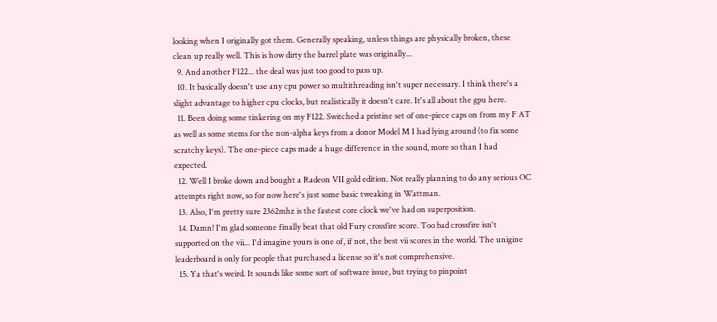looking when I originally got them. Generally speaking, unless things are physically broken, these clean up really well. This is how dirty the barrel plate was originally...
  9. And another F122... the deal was just too good to pass up.
  10. It basically doesn't use any cpu power so multithreading isn't super necessary. I think there's a slight advantage to higher cpu clocks, but realistically it doesn't care. It's all about the gpu here.
  11. Been doing some tinkering on my F122. Switched a pristine set of one-piece caps on from my F AT as well as some stems for the non-alpha keys from a donor Model M I had lying around (to fix some scratchy keys). The one-piece caps made a huge difference in the sound, more so than I had expected.
  12. Well I broke down and bought a Radeon VII gold edition. Not really planning to do any serious OC attempts right now, so for now here's just some basic tweaking in Wattman.
  13. Also, I'm pretty sure 2362mhz is the fastest core clock we've had on superposition.
  14. Damn! I'm glad someone finally beat that old Fury crossfire score. Too bad crossfire isn't supported on the vii... I'd imagine yours is one of, if not, the best vii scores in the world. The unigine leaderboard is only for people that purchased a license so it's not comprehensive.
  15. Ya that's weird. It sounds like some sort of software issue, but trying to pinpoint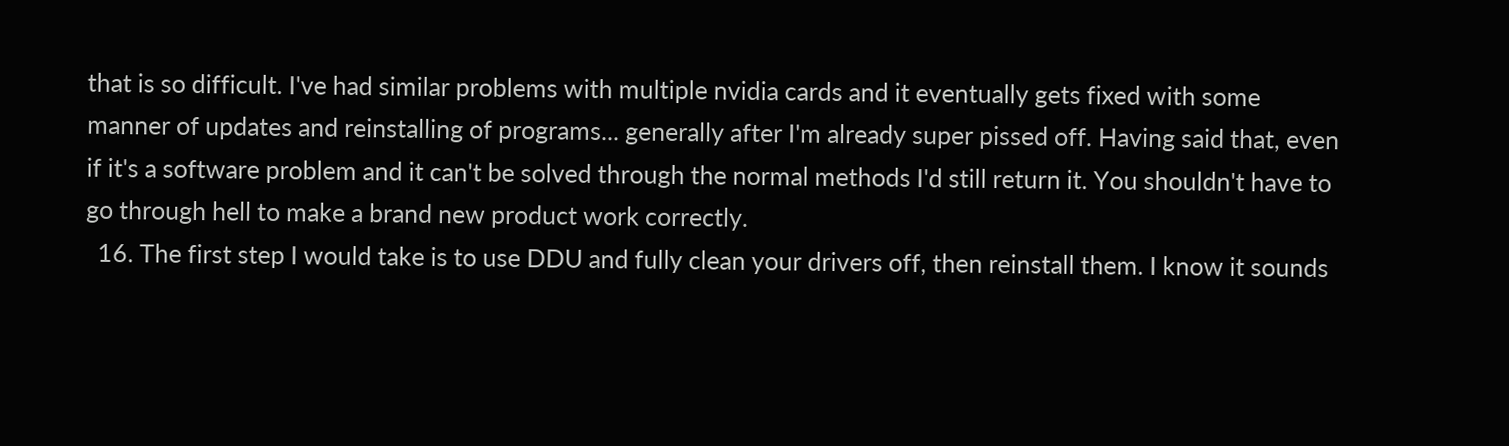that is so difficult. I've had similar problems with multiple nvidia cards and it eventually gets fixed with some manner of updates and reinstalling of programs... generally after I'm already super pissed off. Having said that, even if it's a software problem and it can't be solved through the normal methods I'd still return it. You shouldn't have to go through hell to make a brand new product work correctly.
  16. The first step I would take is to use DDU and fully clean your drivers off, then reinstall them. I know it sounds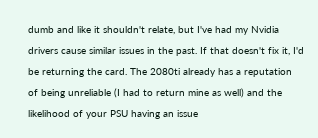dumb and like it shouldn't relate, but I've had my Nvidia drivers cause similar issues in the past. If that doesn't fix it, I'd be returning the card. The 2080ti already has a reputation of being unreliable (I had to return mine as well) and the likelihood of your PSU having an issue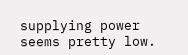supplying power seems pretty low.